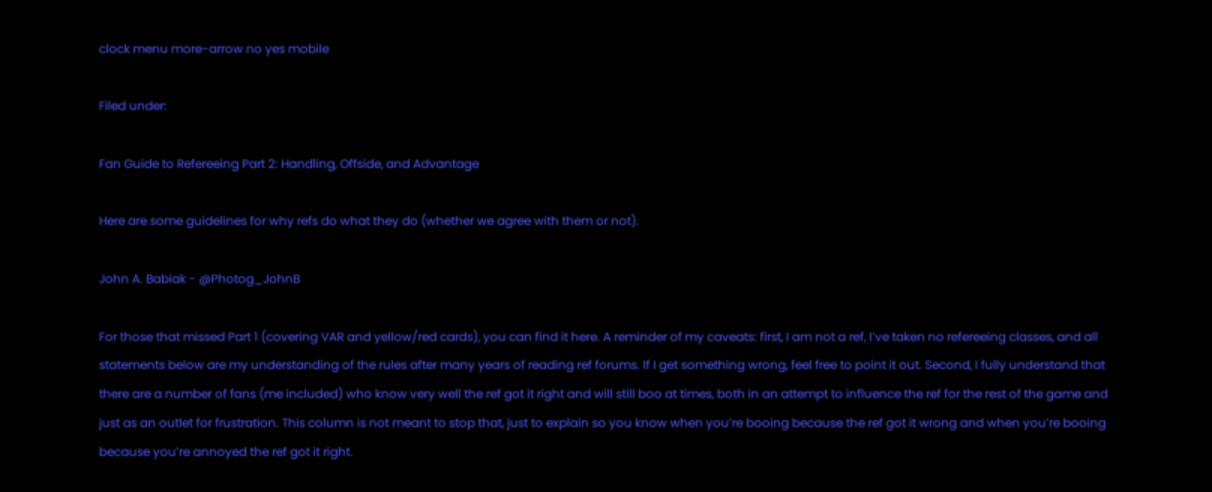clock menu more-arrow no yes mobile

Filed under:

Fan Guide to Refereeing Part 2: Handling, Offside, and Advantage

Here are some guidelines for why refs do what they do (whether we agree with them or not).

John A. Babiak - @Photog_JohnB

For those that missed Part 1 (covering VAR and yellow/red cards), you can find it here. A reminder of my caveats: first, I am not a ref, I’ve taken no refereeing classes, and all statements below are my understanding of the rules after many years of reading ref forums. If I get something wrong, feel free to point it out. Second, I fully understand that there are a number of fans (me included) who know very well the ref got it right and will still boo at times, both in an attempt to influence the ref for the rest of the game and just as an outlet for frustration. This column is not meant to stop that, just to explain so you know when you’re booing because the ref got it wrong and when you’re booing because you’re annoyed the ref got it right.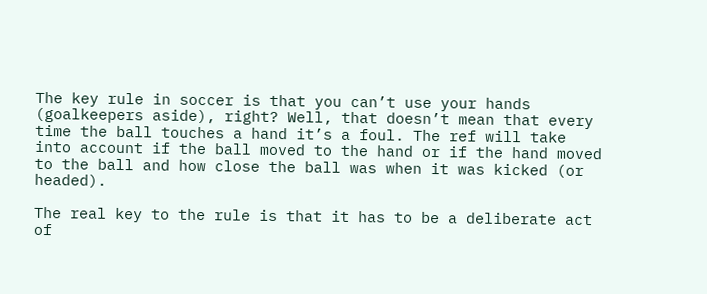The key rule in soccer is that you can’t use your hands (goalkeepers aside), right? Well, that doesn’t mean that every time the ball touches a hand it’s a foul. The ref will take into account if the ball moved to the hand or if the hand moved to the ball and how close the ball was when it was kicked (or headed).

The real key to the rule is that it has to be a deliberate act of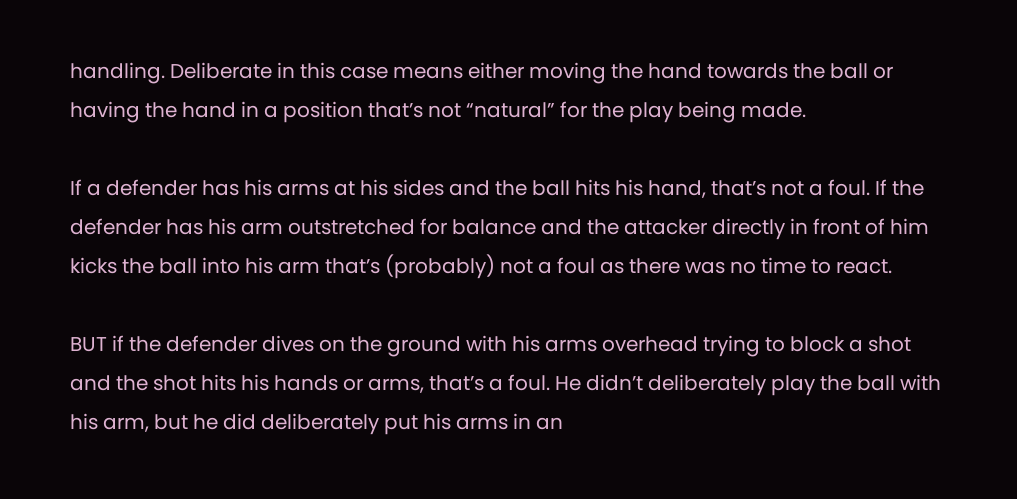handling. Deliberate in this case means either moving the hand towards the ball or having the hand in a position that’s not “natural” for the play being made.

If a defender has his arms at his sides and the ball hits his hand, that’s not a foul. If the defender has his arm outstretched for balance and the attacker directly in front of him kicks the ball into his arm that’s (probably) not a foul as there was no time to react.

BUT if the defender dives on the ground with his arms overhead trying to block a shot and the shot hits his hands or arms, that’s a foul. He didn’t deliberately play the ball with his arm, but he did deliberately put his arms in an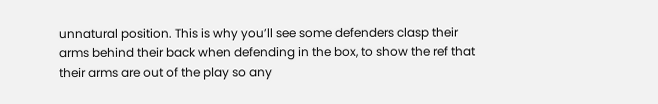unnatural position. This is why you’ll see some defenders clasp their arms behind their back when defending in the box, to show the ref that their arms are out of the play so any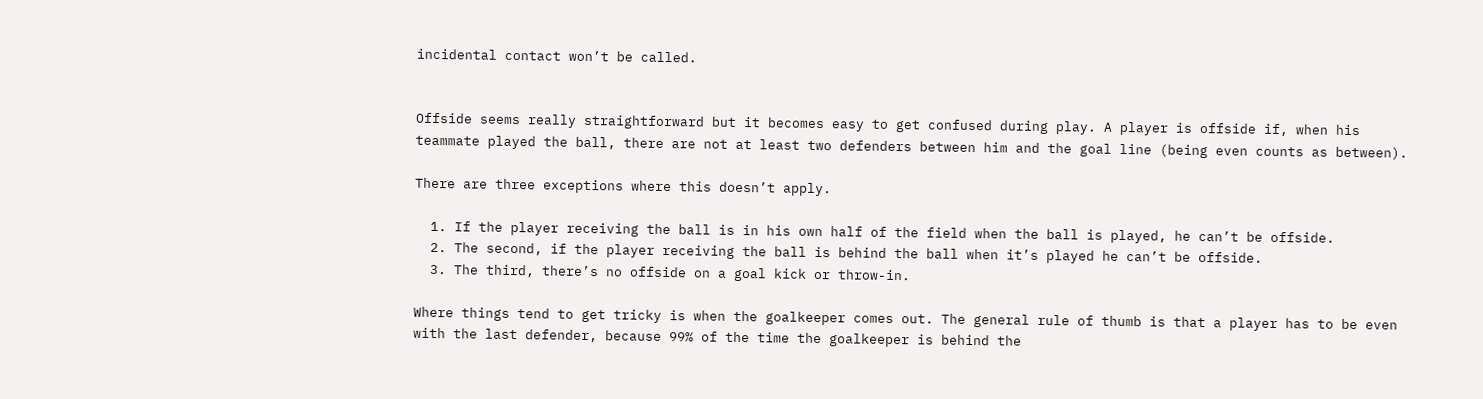incidental contact won’t be called.


Offside seems really straightforward but it becomes easy to get confused during play. A player is offside if, when his teammate played the ball, there are not at least two defenders between him and the goal line (being even counts as between).

There are three exceptions where this doesn’t apply.

  1. If the player receiving the ball is in his own half of the field when the ball is played, he can’t be offside.
  2. The second, if the player receiving the ball is behind the ball when it’s played he can’t be offside.
  3. The third, there’s no offside on a goal kick or throw-in.

Where things tend to get tricky is when the goalkeeper comes out. The general rule of thumb is that a player has to be even with the last defender, because 99% of the time the goalkeeper is behind the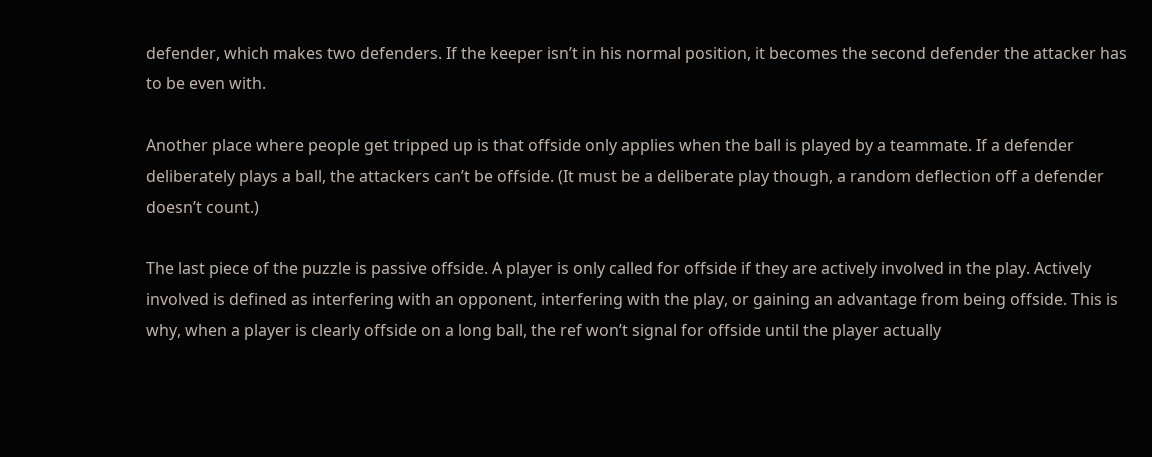defender, which makes two defenders. If the keeper isn’t in his normal position, it becomes the second defender the attacker has to be even with.

Another place where people get tripped up is that offside only applies when the ball is played by a teammate. If a defender deliberately plays a ball, the attackers can’t be offside. (It must be a deliberate play though, a random deflection off a defender doesn’t count.)

The last piece of the puzzle is passive offside. A player is only called for offside if they are actively involved in the play. Actively involved is defined as interfering with an opponent, interfering with the play, or gaining an advantage from being offside. This is why, when a player is clearly offside on a long ball, the ref won’t signal for offside until the player actually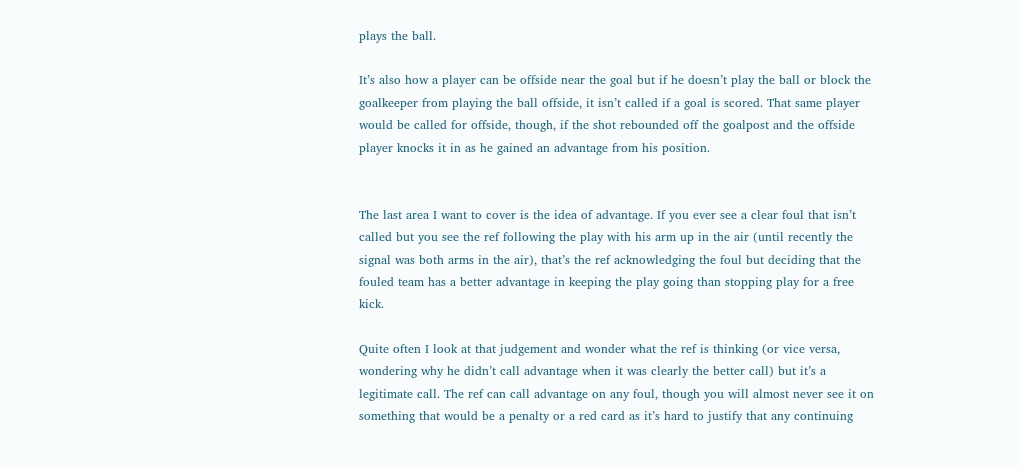plays the ball.

It’s also how a player can be offside near the goal but if he doesn’t play the ball or block the goalkeeper from playing the ball offside, it isn’t called if a goal is scored. That same player would be called for offside, though, if the shot rebounded off the goalpost and the offside player knocks it in as he gained an advantage from his position.


The last area I want to cover is the idea of advantage. If you ever see a clear foul that isn’t called but you see the ref following the play with his arm up in the air (until recently the signal was both arms in the air), that’s the ref acknowledging the foul but deciding that the fouled team has a better advantage in keeping the play going than stopping play for a free kick.

Quite often I look at that judgement and wonder what the ref is thinking (or vice versa, wondering why he didn’t call advantage when it was clearly the better call) but it’s a legitimate call. The ref can call advantage on any foul, though you will almost never see it on something that would be a penalty or a red card as it’s hard to justify that any continuing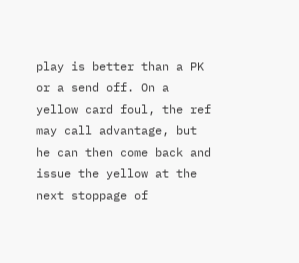play is better than a PK or a send off. On a yellow card foul, the ref may call advantage, but he can then come back and issue the yellow at the next stoppage of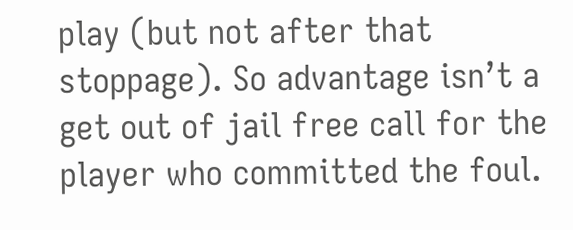play (but not after that stoppage). So advantage isn’t a get out of jail free call for the player who committed the foul.